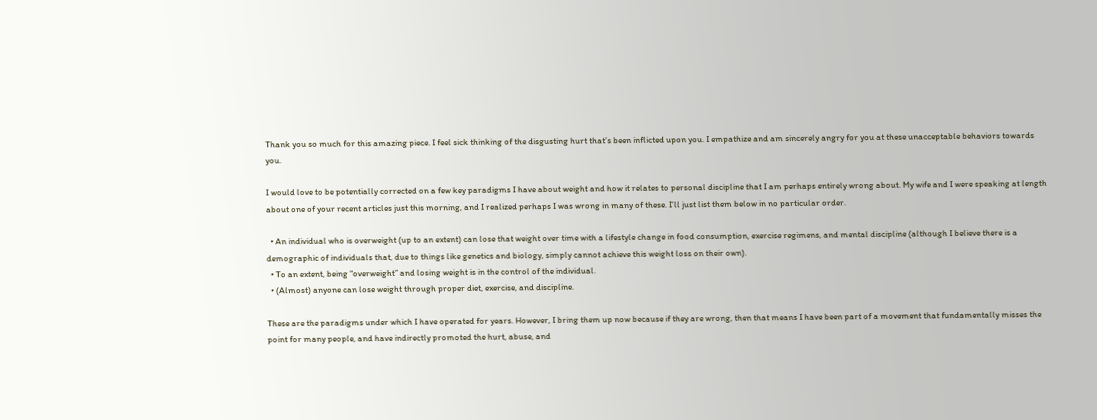Thank you so much for this amazing piece. I feel sick thinking of the disgusting hurt that’s been inflicted upon you. I empathize and am sincerely angry for you at these unacceptable behaviors towards you.

I would love to be potentially corrected on a few key paradigms I have about weight and how it relates to personal discipline that I am perhaps entirely wrong about. My wife and I were speaking at length about one of your recent articles just this morning, and I realized perhaps I was wrong in many of these. I’ll just list them below in no particular order.

  • An individual who is overweight (up to an extent) can lose that weight over time with a lifestyle change in food consumption, exercise regimens, and mental discipline (although I believe there is a demographic of individuals that, due to things like genetics and biology, simply cannot achieve this weight loss on their own).
  • To an extent, being “overweight” and losing weight is in the control of the individual.
  • (Almost) anyone can lose weight through proper diet, exercise, and discipline.

These are the paradigms under which I have operated for years. However, I bring them up now because if they are wrong, then that means I have been part of a movement that fundamentally misses the point for many people, and have indirectly promoted the hurt, abuse, and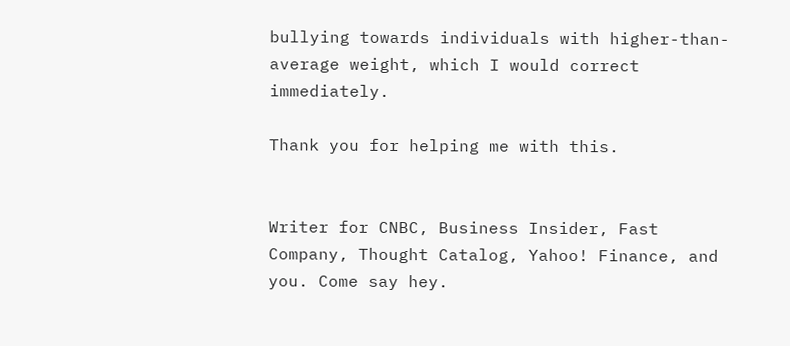bullying towards individuals with higher-than-average weight, which I would correct immediately.

Thank you for helping me with this.


Writer for CNBC, Business Insider, Fast Company, Thought Catalog, Yahoo! Finance, and you. Come say hey.